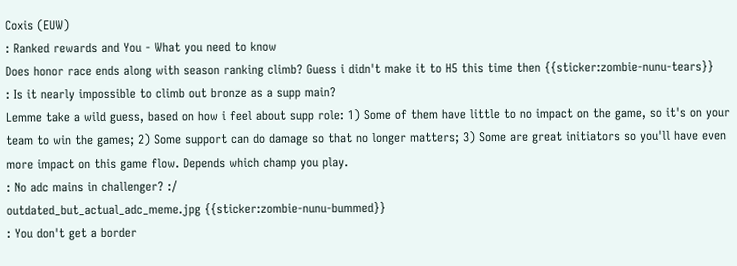Coxis (EUW)
: Ranked rewards and You - What you need to know
Does honor race ends along with season ranking climb? Guess i didn't make it to H5 this time then {{sticker:zombie-nunu-tears}}
: Is it nearly impossible to climb out bronze as a supp main?
Lemme take a wild guess, based on how i feel about supp role: 1) Some of them have little to no impact on the game, so it's on your team to win the games; 2) Some support can do damage so that no longer matters; 3) Some are great initiators so you'll have even more impact on this game flow. Depends which champ you play.
: No adc mains in challenger? :/
outdated_but_actual_adc_meme.jpg {{sticker:zombie-nunu-bummed}}
: You don't get a border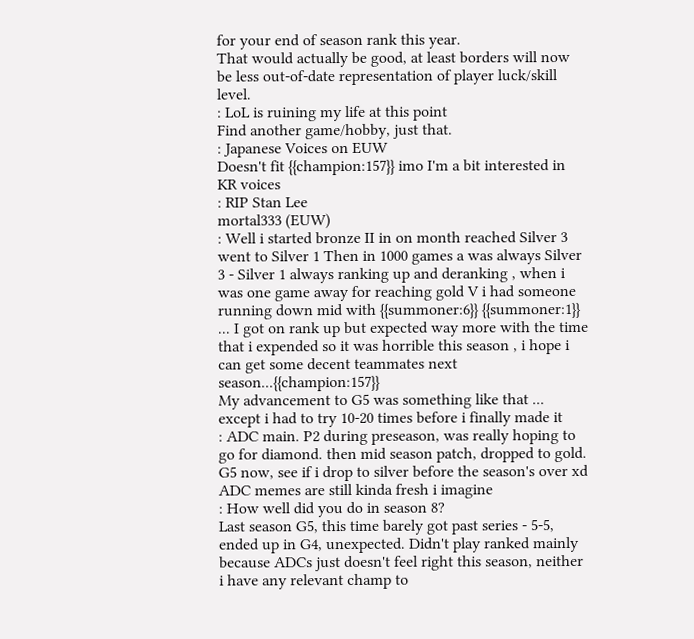for your end of season rank this year.
That would actually be good, at least borders will now be less out-of-date representation of player luck/skill level.
: LoL is ruining my life at this point
Find another game/hobby, just that.
: Japanese Voices on EUW
Doesn't fit {{champion:157}} imo I'm a bit interested in KR voices
: RIP Stan Lee
mortal333 (EUW)
: Well i started bronze II in on month reached Silver 3 went to Silver 1 Then in 1000 games a was always Silver 3 - Silver 1 always ranking up and deranking , when i was one game away for reaching gold V i had someone running down mid with {{summoner:6}} {{summoner:1}} ... I got on rank up but expected way more with the time that i expended so it was horrible this season , i hope i can get some decent teammates next season...{{champion:157}}
My advancement to G5 was something like that ... except i had to try 10-20 times before i finally made it
: ADC main. P2 during preseason, was really hoping to go for diamond. then mid season patch, dropped to gold. G5 now, see if i drop to silver before the season's over xd
ADC memes are still kinda fresh i imagine
: How well did you do in season 8?
Last season G5, this time barely got past series - 5-5, ended up in G4, unexpected. Didn't play ranked mainly because ADCs just doesn't feel right this season, neither i have any relevant champ to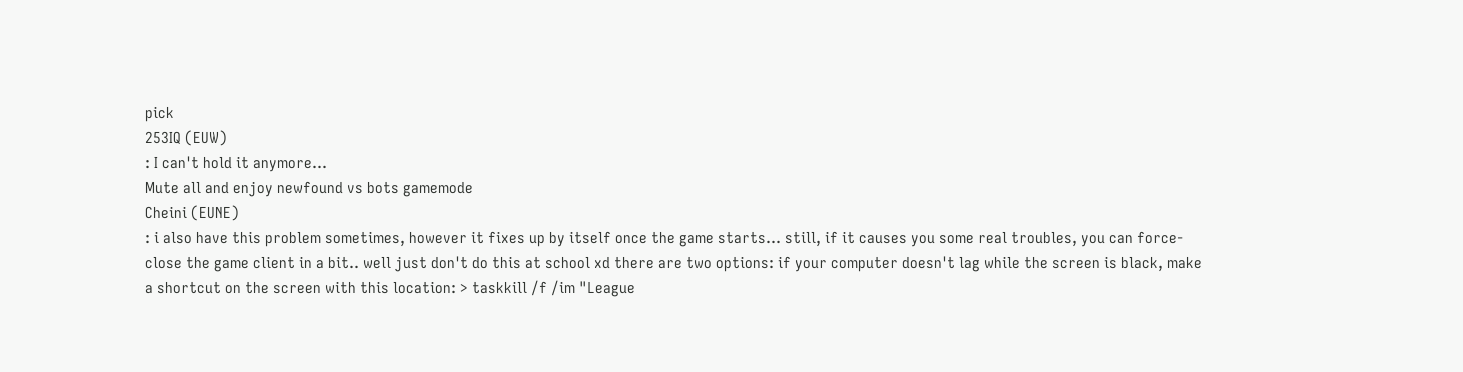pick
253IQ (EUW)
: I can't hold it anymore...
Mute all and enjoy newfound vs bots gamemode
Cheini (EUNE)
: i also have this problem sometimes, however it fixes up by itself once the game starts... still, if it causes you some real troubles, you can force-close the game client in a bit.. well just don't do this at school xd there are two options: if your computer doesn't lag while the screen is black, make a shortcut on the screen with this location: > taskkill /f /im "League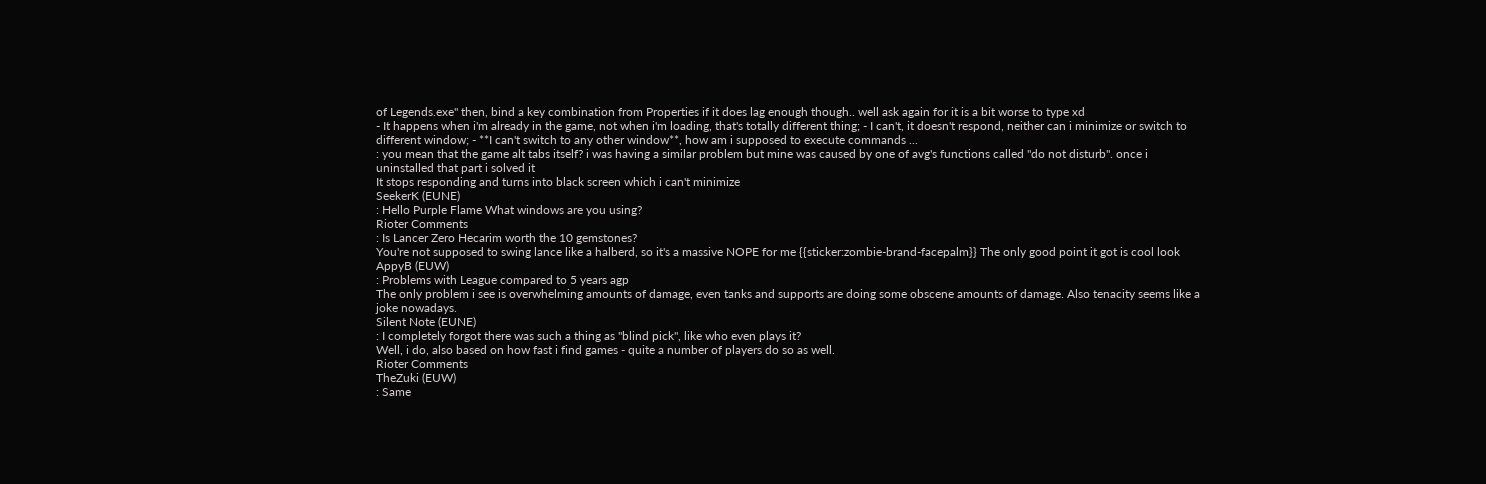of Legends.exe" then, bind a key combination from Properties if it does lag enough though.. well ask again for it is a bit worse to type xd
- It happens when i'm already in the game, not when i'm loading, that's totally different thing; - I can't, it doesn't respond, neither can i minimize or switch to different window; - **I can't switch to any other window**, how am i supposed to execute commands ...
: you mean that the game alt tabs itself? i was having a similar problem but mine was caused by one of avg's functions called "do not disturb". once i uninstalled that part i solved it
It stops responding and turns into black screen which i can't minimize
SeekerK (EUNE)
: Hello Purple Flame What windows are you using?
Rioter Comments
: Is Lancer Zero Hecarim worth the 10 gemstones?
You're not supposed to swing lance like a halberd, so it's a massive NOPE for me {{sticker:zombie-brand-facepalm}} The only good point it got is cool look
AppyB (EUW)
: Problems with League compared to 5 years agp
The only problem i see is overwhelming amounts of damage, even tanks and supports are doing some obscene amounts of damage. Also tenacity seems like a joke nowadays.
Silent Note (EUNE)
: I completely forgot there was such a thing as "blind pick", like who even plays it?
Well, i do, also based on how fast i find games - quite a number of players do so as well.
Rioter Comments
TheZuki (EUW)
: Same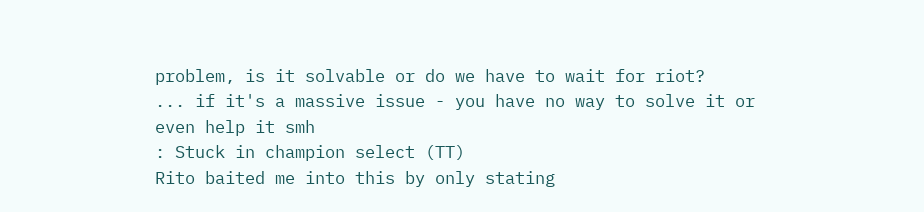problem, is it solvable or do we have to wait for riot?
... if it's a massive issue - you have no way to solve it or even help it smh
: Stuck in champion select (TT)
Rito baited me into this by only stating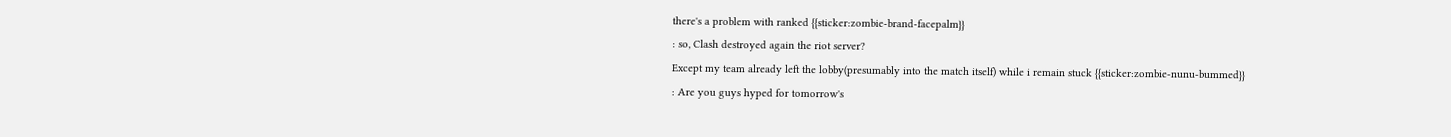there's a problem with ranked {{sticker:zombie-brand-facepalm}}
: so, Clash destroyed again the riot server?
Except my team already left the lobby(presumably into the match itself) while i remain stuck {{sticker:zombie-nunu-bummed}}
: Are you guys hyped for tomorrow's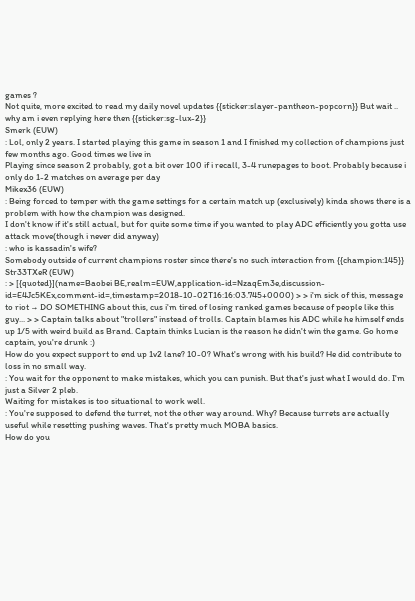games ?
Not quite, more excited to read my daily novel updates {{sticker:slayer-pantheon-popcorn}} But wait .. why am i even replying here then {{sticker:sg-lux-2}}
Smerk (EUW)
: Lol, only 2 years. I started playing this game in season 1 and I finished my collection of champions just few months ago. Good times we live in
Playing since season 2 probably, got a bit over 100 if i recall, 3-4 runepages to boot. Probably because i only do 1-2 matches on average per day
Mikex36 (EUW)
: Being forced to temper with the game settings for a certain match up (exclusively) kinda shows there is a problem with how the champion was designed.
I don't know if it's still actual, but for quite some time if you wanted to play ADC efficiently you gotta use attack move(though i never did anyway)
: who is kassadin's wife?
Somebody outside of current champions roster since there's no such interaction from {{champion:145}}
Str33TXeR (EUW)
: > [{quoted}](name=Baobei BE,realm=EUW,application-id=NzaqEm3e,discussion-id=E4Jc5KEx,comment-id=,timestamp=2018-10-02T16:16:03.745+0000) > > i'm sick of this, message to riot → DO SOMETHING about this, cus i'm tired of losing ranked games because of people like this guy... > > Captain talks about "trollers" instead of trolls. Captain blames his ADC while he himself ends up 1/5 with weird build as Brand. Captain thinks Lucian is the reason he didn't win the game. Go home captain, you're drunk :)
How do you expect support to end up 1v2 lane? 10-0? What's wrong with his build? He did contribute to loss in no small way.
: You wait for the opponent to make mistakes, which you can punish. But that's just what I would do. I'm just a Silver 2 pleb.
Waiting for mistakes is too situational to work well.
: You're supposed to defend the turret, not the other way around. Why? Because turrets are actually useful while resetting pushing waves. That's pretty much MOBA basics.
How do you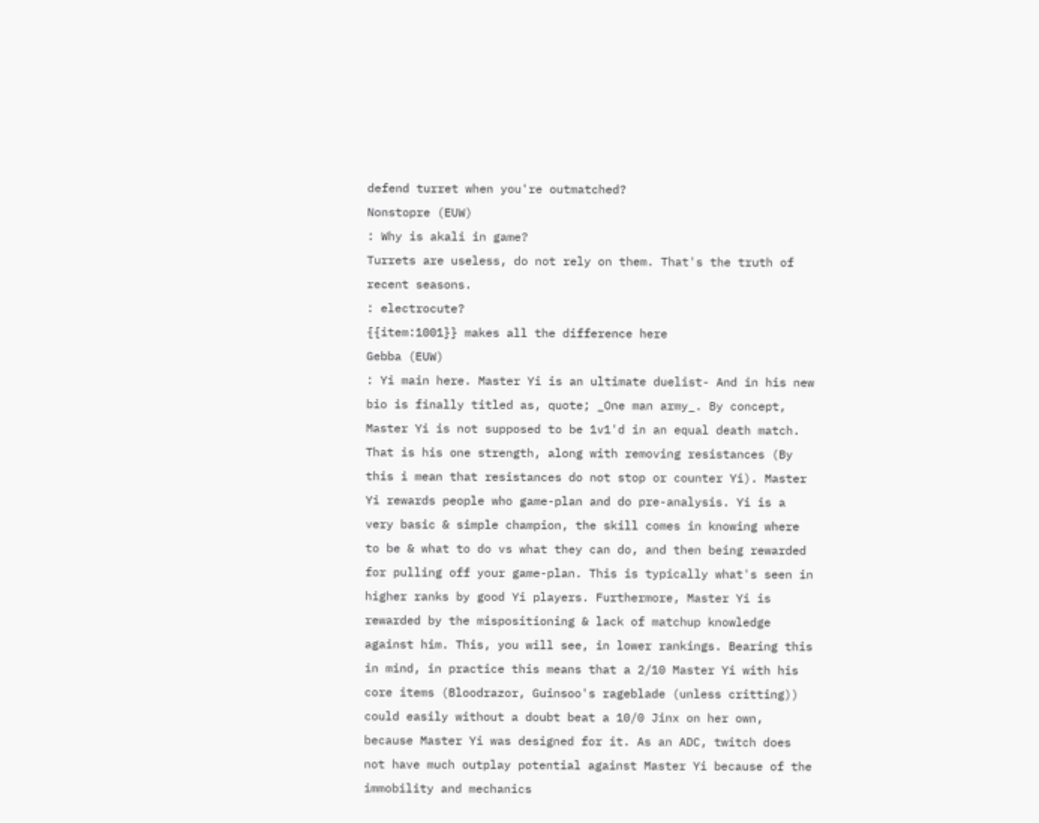defend turret when you're outmatched?
Nonstopre (EUW)
: Why is akali in game?
Turrets are useless, do not rely on them. That's the truth of recent seasons.
: electrocute?
{{item:1001}} makes all the difference here
Gebba (EUW)
: Yi main here. Master Yi is an ultimate duelist- And in his new bio is finally titled as, quote; _One man army_. By concept, Master Yi is not supposed to be 1v1'd in an equal death match. That is his one strength, along with removing resistances (By this i mean that resistances do not stop or counter Yi). Master Yi rewards people who game-plan and do pre-analysis. Yi is a very basic & simple champion, the skill comes in knowing where to be & what to do vs what they can do, and then being rewarded for pulling off your game-plan. This is typically what's seen in higher ranks by good Yi players. Furthermore, Master Yi is rewarded by the mispositioning & lack of matchup knowledge against him. This, you will see, in lower rankings. Bearing this in mind, in practice this means that a 2/10 Master Yi with his core items (Bloodrazor, Guinsoo's rageblade (unless critting)) could easily without a doubt beat a 10/0 Jinx on her own, because Master Yi was designed for it. As an ADC, twitch does not have much outplay potential against Master Yi because of the immobility and mechanics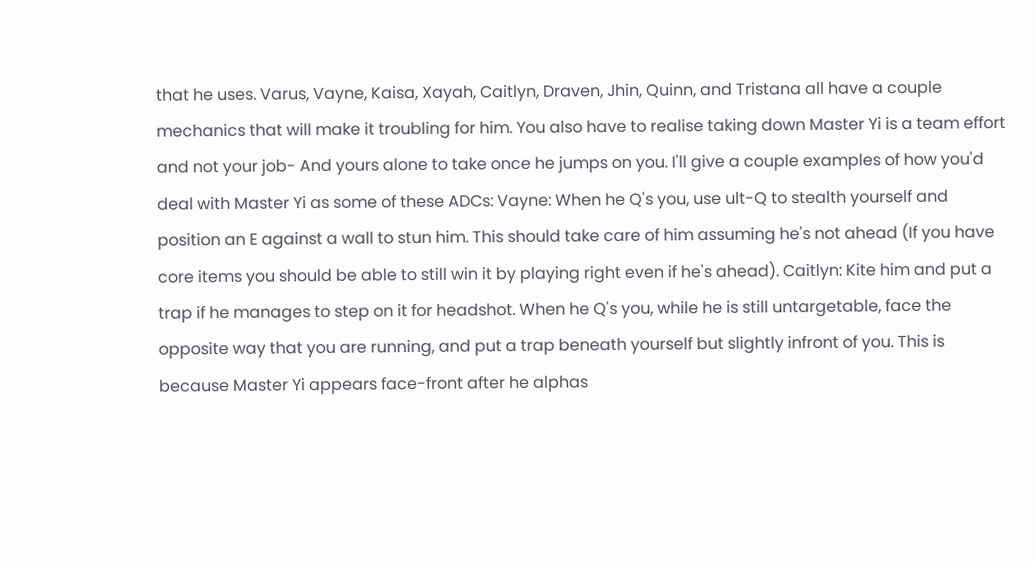that he uses. Varus, Vayne, Kaisa, Xayah, Caitlyn, Draven, Jhin, Quinn, and Tristana all have a couple mechanics that will make it troubling for him. You also have to realise taking down Master Yi is a team effort and not your job- And yours alone to take once he jumps on you. I'll give a couple examples of how you'd deal with Master Yi as some of these ADCs: Vayne: When he Q's you, use ult-Q to stealth yourself and position an E against a wall to stun him. This should take care of him assuming he's not ahead (If you have core items you should be able to still win it by playing right even if he's ahead). Caitlyn: Kite him and put a trap if he manages to step on it for headshot. When he Q's you, while he is still untargetable, face the opposite way that you are running, and put a trap beneath yourself but slightly infront of you. This is because Master Yi appears face-front after he alphas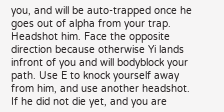you, and will be auto-trapped once he goes out of alpha from your trap. Headshot him. Face the opposite direction because otherwise Yi lands infront of you and will bodyblock your path. Use E to knock yourself away from him, and use another headshot. If he did not die yet, and you are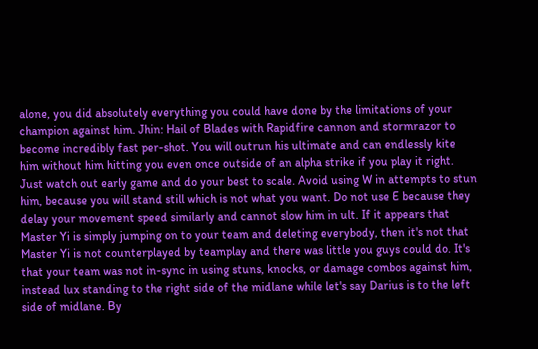alone, you did absolutely everything you could have done by the limitations of your champion against him. Jhin: Hail of Blades with Rapidfire cannon and stormrazor to become incredibly fast per-shot. You will outrun his ultimate and can endlessly kite him without him hitting you even once outside of an alpha strike if you play it right. Just watch out early game and do your best to scale. Avoid using W in attempts to stun him, because you will stand still which is not what you want. Do not use E because they delay your movement speed similarly and cannot slow him in ult. If it appears that Master Yi is simply jumping on to your team and deleting everybody, then it's not that Master Yi is not counterplayed by teamplay and there was little you guys could do. It's that your team was not in-sync in using stuns, knocks, or damage combos against him, instead lux standing to the right side of the midlane while let's say Darius is to the left side of midlane. By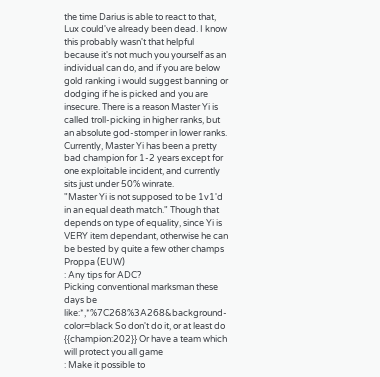the time Darius is able to react to that, Lux could've already been dead. I know this probably wasn't that helpful because it's not much you yourself as an individual can do, and if you are below gold ranking i would suggest banning or dodging if he is picked and you are insecure. There is a reason Master Yi is called troll-picking in higher ranks, but an absolute god-stomper in lower ranks. Currently, Master Yi has been a pretty bad champion for 1-2 years except for one exploitable incident, and currently sits just under 50% winrate.
"Master Yi is not supposed to be 1v1'd in an equal death match." Though that depends on type of equality, since Yi is VERY item dependant, otherwise he can be bested by quite a few other champs
Proppa (EUW)
: Any tips for ADC?
Picking conventional marksman these days be like:*,*%7C268%3A268&background-color=black So don't do it, or at least do {{champion:202}} Or have a team which will protect you all game
: Make it possible to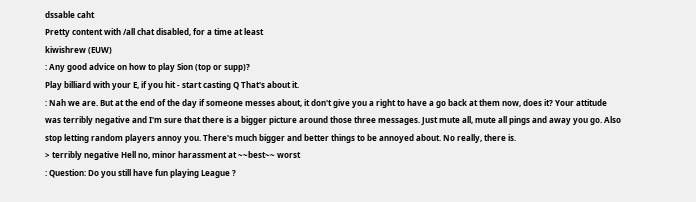dssable caht
Pretty content with /all chat disabled, for a time at least
kiwishrew (EUW)
: Any good advice on how to play Sion (top or supp)?
Play billiard with your E, if you hit - start casting Q That's about it.
: Nah we are. But at the end of the day if someone messes about, it don't give you a right to have a go back at them now, does it? Your attitude was terribly negative and I'm sure that there is a bigger picture around those three messages. Just mute all, mute all pings and away you go. Also stop letting random players annoy you. There's much bigger and better things to be annoyed about. No really, there is.
> terribly negative Hell no, minor harassment at ~~best~~ worst
: Question: Do you still have fun playing League ?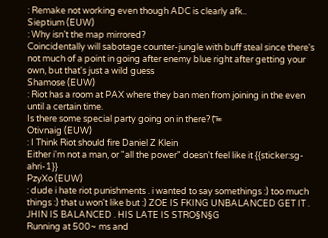: Remake not working even though ADC is clearly afk..
Sieptium (EUW)
: Why isn’t the map mirrored?
Coincidentally will sabotage counter-jungle with buff steal since there's not much of a point in going after enemy blue right after getting your own, but that's just a wild guess
Shamose (EUW)
: Riot has a room at PAX where they ban men from joining in the even until a certain time.
Is there some special party going on in there? (͠≖
Otivnaig (EUW)
: I Think Riot should fire Daniel Z Klein
Either i'm not a man, or "all the power" doesn't feel like it {{sticker:sg-ahri-1}}
PzyXo (EUW)
: dude i hate riot punishments . i wanted to say somethings :) too much things :) that u won't like but :) ZOE IS FKING UNBALANCED GET IT . JHIN IS BALANCED . HIS LATE IS STRO§N§G
Running at 500~ ms and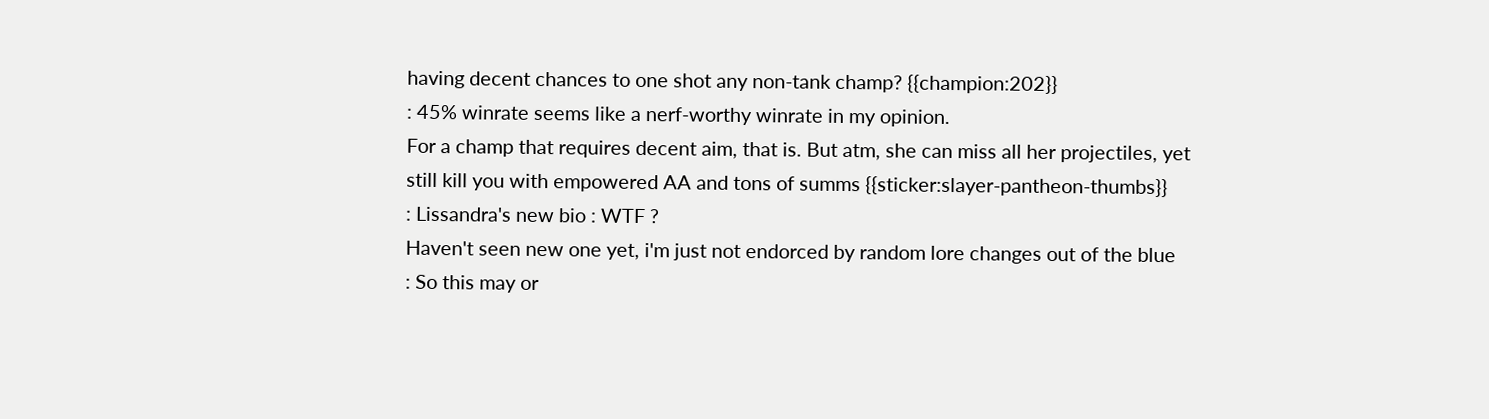having decent chances to one shot any non-tank champ? {{champion:202}}
: 45% winrate seems like a nerf-worthy winrate in my opinion.
For a champ that requires decent aim, that is. But atm, she can miss all her projectiles, yet still kill you with empowered AA and tons of summs {{sticker:slayer-pantheon-thumbs}}
: Lissandra's new bio : WTF ?
Haven't seen new one yet, i'm just not endorced by random lore changes out of the blue
: So this may or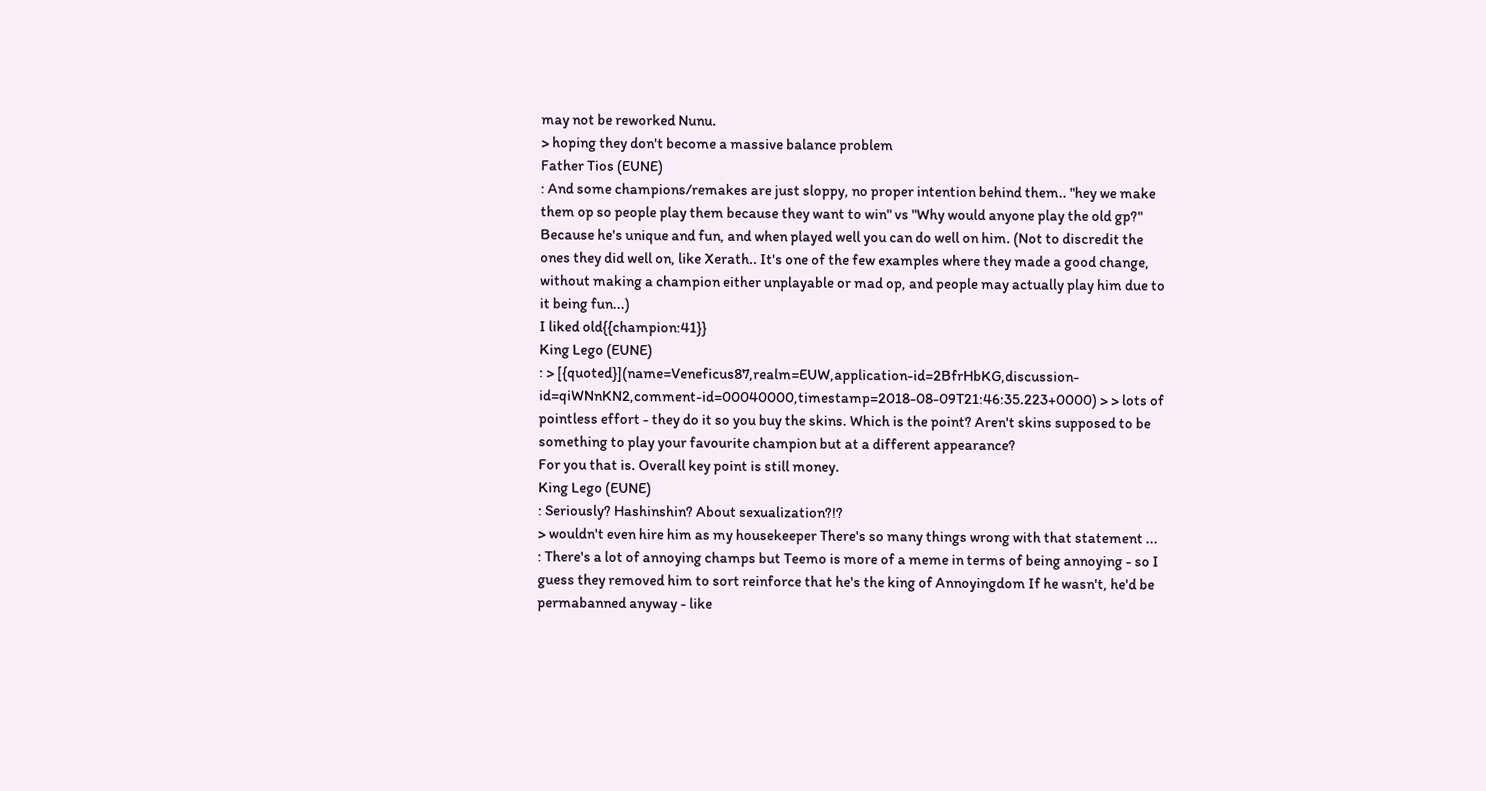may not be reworked Nunu.
> hoping they don't become a massive balance problem
Father Tios (EUNE)
: And some champions/remakes are just sloppy, no proper intention behind them.. "hey we make them op so people play them because they want to win" vs "Why would anyone play the old gp?" Because he's unique and fun, and when played well you can do well on him. (Not to discredit the ones they did well on, like Xerath.. It's one of the few examples where they made a good change, without making a champion either unplayable or mad op, and people may actually play him due to it being fun...)
I liked old{{champion:41}}
King Lego (EUNE)
: > [{quoted}](name=Veneficus87,realm=EUW,application-id=2BfrHbKG,discussion-id=qiWNnKN2,comment-id=00040000,timestamp=2018-08-09T21:46:35.223+0000) > > lots of pointless effort - they do it so you buy the skins. Which is the point? Aren't skins supposed to be something to play your favourite champion but at a different appearance?
For you that is. Overall key point is still money.
King Lego (EUNE)
: Seriously? Hashinshin? About sexualization?!?
> wouldn't even hire him as my housekeeper There's so many things wrong with that statement ...
: There's a lot of annoying champs but Teemo is more of a meme in terms of being annoying - so I guess they removed him to sort reinforce that he's the king of Annoyingdom If he wasn't, he'd be permabanned anyway - like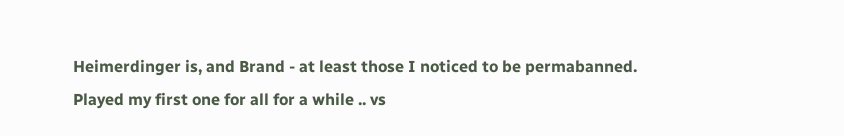Heimerdinger is, and Brand - at least those I noticed to be permabanned.
Played my first one for all for a while .. vs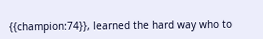{{champion:74}}, learned the hard way who to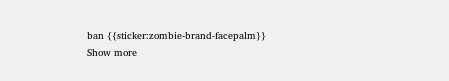ban {{sticker:zombie-brand-facepalm}}
Show more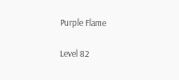Purple Flame

Level 82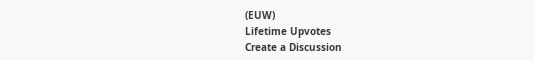(EUW)
Lifetime Upvotes
Create a Discussion